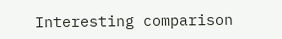Interesting comparison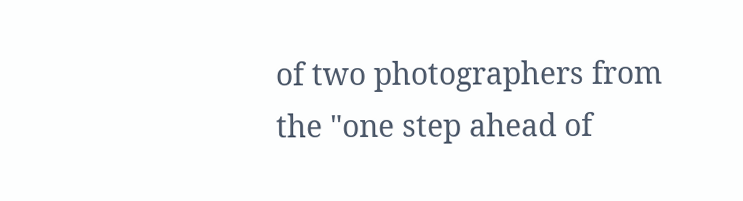of two photographers from the "one step ahead of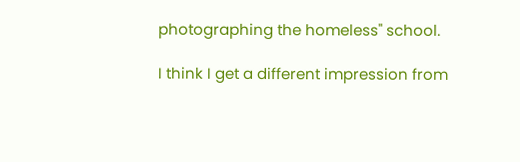photographing the homeless" school.

I think I get a different impression from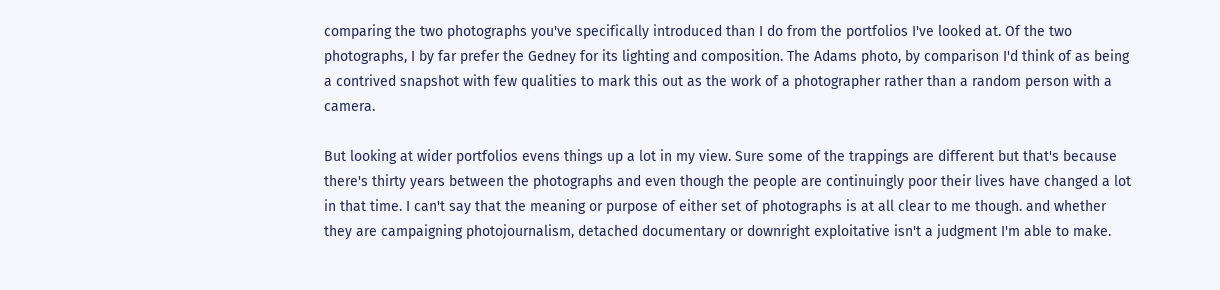comparing the two photographs you've specifically introduced than I do from the portfolios I've looked at. Of the two photographs, I by far prefer the Gedney for its lighting and composition. The Adams photo, by comparison I'd think of as being a contrived snapshot with few qualities to mark this out as the work of a photographer rather than a random person with a camera.

But looking at wider portfolios evens things up a lot in my view. Sure some of the trappings are different but that's because there's thirty years between the photographs and even though the people are continuingly poor their lives have changed a lot in that time. I can't say that the meaning or purpose of either set of photographs is at all clear to me though. and whether they are campaigning photojournalism, detached documentary or downright exploitative isn't a judgment I'm able to make.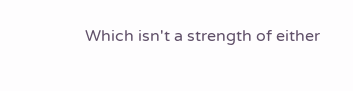Which isn't a strength of either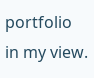portfolio in my view.